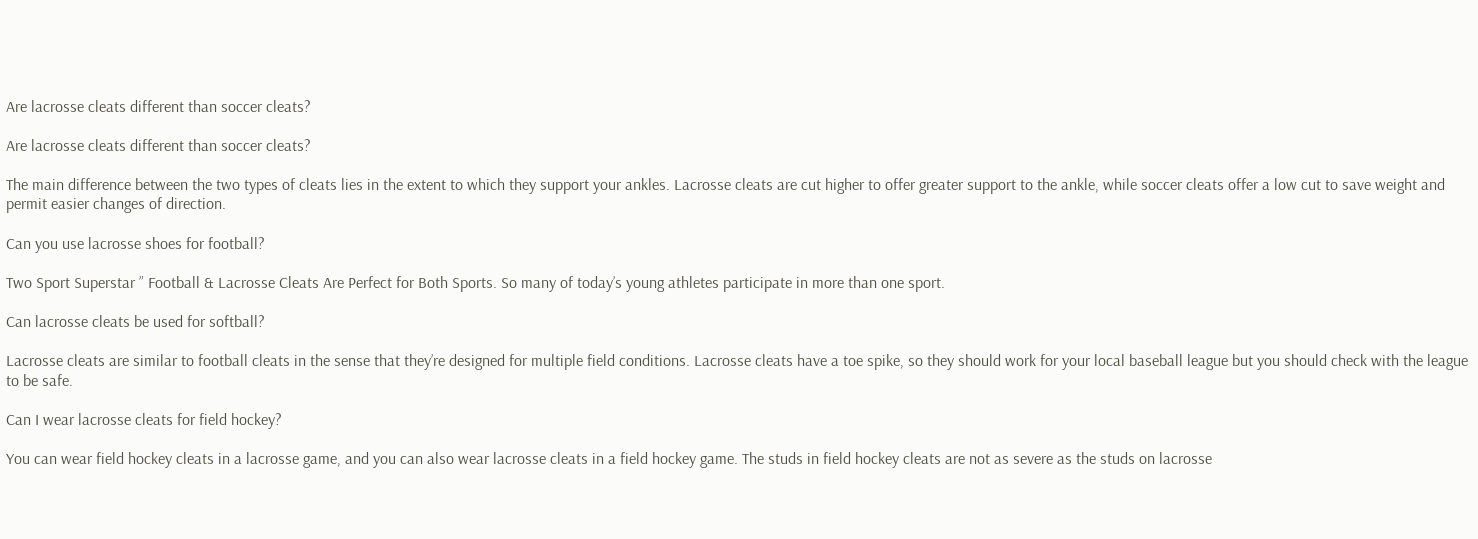Are lacrosse cleats different than soccer cleats?

Are lacrosse cleats different than soccer cleats?

The main difference between the two types of cleats lies in the extent to which they support your ankles. Lacrosse cleats are cut higher to offer greater support to the ankle, while soccer cleats offer a low cut to save weight and permit easier changes of direction.

Can you use lacrosse shoes for football?

Two Sport Superstar ” Football & Lacrosse Cleats Are Perfect for Both Sports. So many of today’s young athletes participate in more than one sport.

Can lacrosse cleats be used for softball?

Lacrosse cleats are similar to football cleats in the sense that they’re designed for multiple field conditions. Lacrosse cleats have a toe spike, so they should work for your local baseball league but you should check with the league to be safe.

Can I wear lacrosse cleats for field hockey?

You can wear field hockey cleats in a lacrosse game, and you can also wear lacrosse cleats in a field hockey game. The studs in field hockey cleats are not as severe as the studs on lacrosse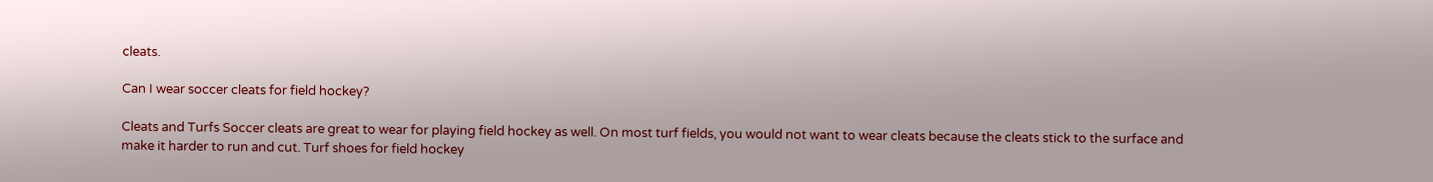cleats.

Can I wear soccer cleats for field hockey?

Cleats and Turfs Soccer cleats are great to wear for playing field hockey as well. On most turf fields, you would not want to wear cleats because the cleats stick to the surface and make it harder to run and cut. Turf shoes for field hockey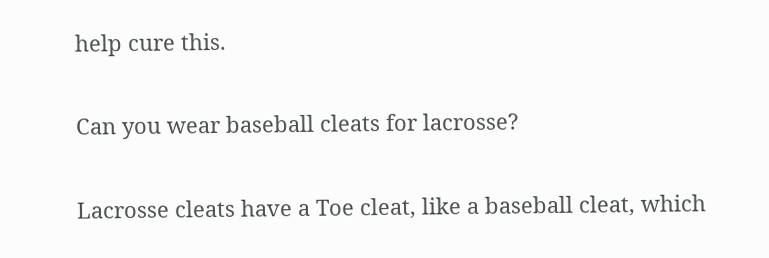help cure this.

Can you wear baseball cleats for lacrosse?

Lacrosse cleats have a Toe cleat, like a baseball cleat, which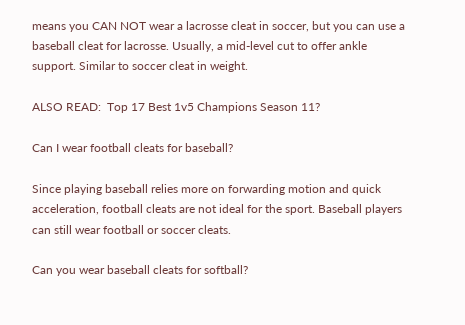means you CAN NOT wear a lacrosse cleat in soccer, but you can use a baseball cleat for lacrosse. Usually, a mid-level cut to offer ankle support. Similar to soccer cleat in weight.

ALSO READ:  Top 17 Best 1v5 Champions Season 11?

Can I wear football cleats for baseball?

Since playing baseball relies more on forwarding motion and quick acceleration, football cleats are not ideal for the sport. Baseball players can still wear football or soccer cleats.

Can you wear baseball cleats for softball?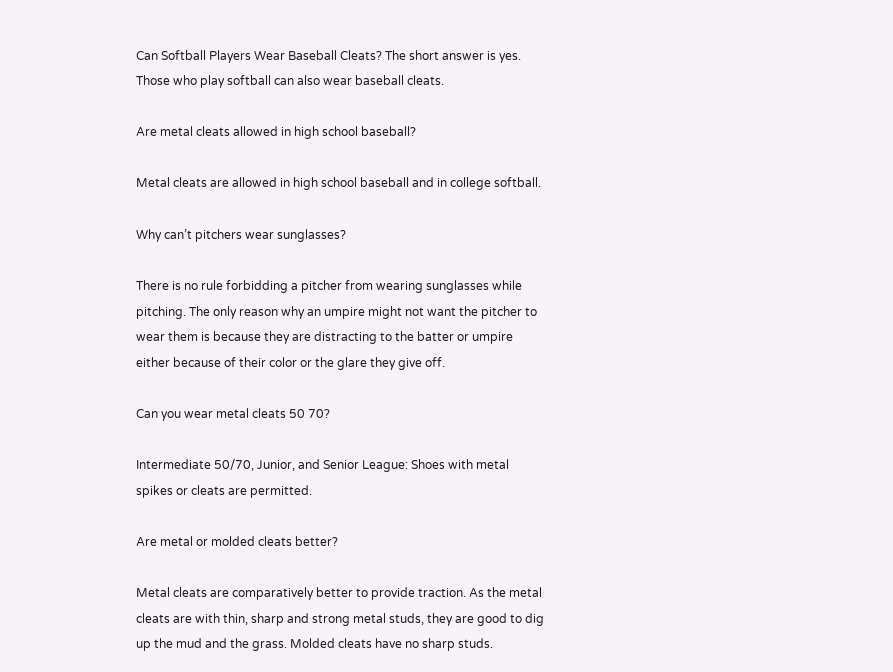Can Softball Players Wear Baseball Cleats? The short answer is yes. Those who play softball can also wear baseball cleats.

Are metal cleats allowed in high school baseball?

Metal cleats are allowed in high school baseball and in college softball.

Why can’t pitchers wear sunglasses?

There is no rule forbidding a pitcher from wearing sunglasses while pitching. The only reason why an umpire might not want the pitcher to wear them is because they are distracting to the batter or umpire either because of their color or the glare they give off.

Can you wear metal cleats 50 70?

Intermediate 50/70, Junior, and Senior League: Shoes with metal spikes or cleats are permitted.

Are metal or molded cleats better?

Metal cleats are comparatively better to provide traction. As the metal cleats are with thin, sharp and strong metal studs, they are good to dig up the mud and the grass. Molded cleats have no sharp studs.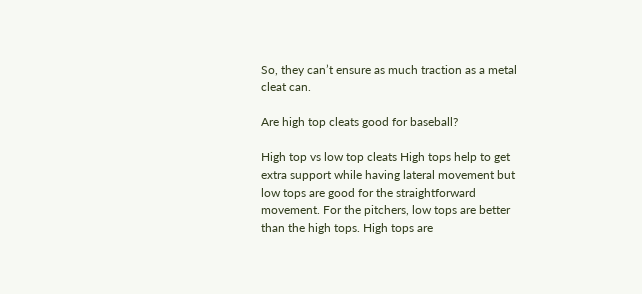So, they can’t ensure as much traction as a metal cleat can.

Are high top cleats good for baseball?

High top vs low top cleats High tops help to get extra support while having lateral movement but low tops are good for the straightforward movement. For the pitchers, low tops are better than the high tops. High tops are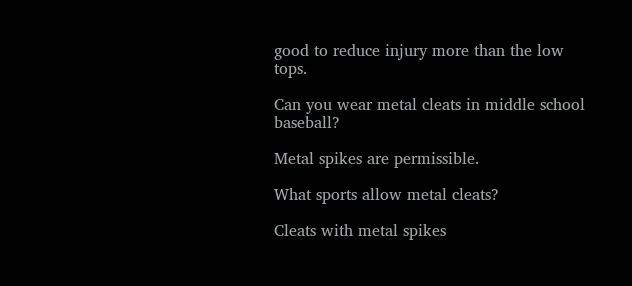good to reduce injury more than the low tops.

Can you wear metal cleats in middle school baseball?

Metal spikes are permissible.

What sports allow metal cleats?

Cleats with metal spikes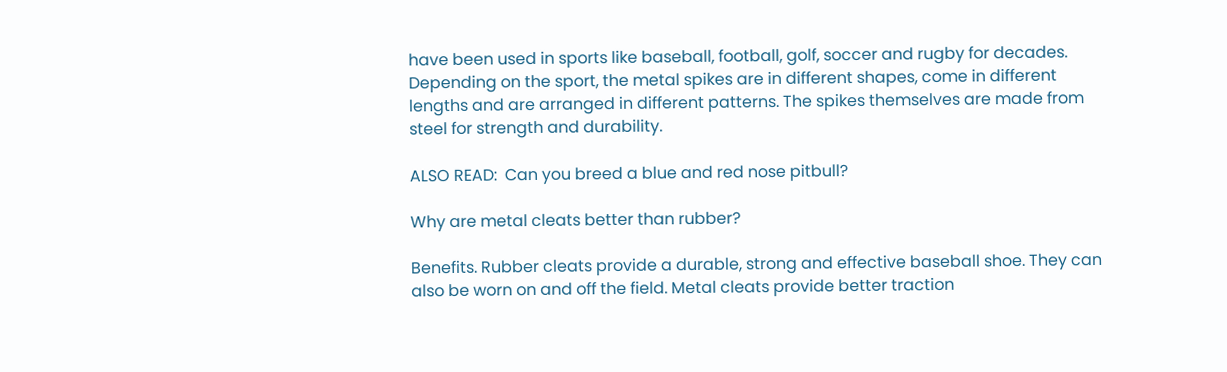have been used in sports like baseball, football, golf, soccer and rugby for decades. Depending on the sport, the metal spikes are in different shapes, come in different lengths and are arranged in different patterns. The spikes themselves are made from steel for strength and durability.

ALSO READ:  Can you breed a blue and red nose pitbull?

Why are metal cleats better than rubber?

Benefits. Rubber cleats provide a durable, strong and effective baseball shoe. They can also be worn on and off the field. Metal cleats provide better traction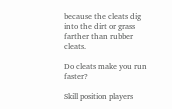because the cleats dig into the dirt or grass farther than rubber cleats.

Do cleats make you run faster?

Skill position players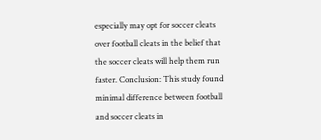especially may opt for soccer cleats over football cleats in the belief that the soccer cleats will help them run faster. Conclusion: This study found minimal difference between football and soccer cleats in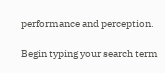performance and perception.

Begin typing your search term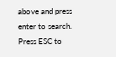above and press enter to search. Press ESC to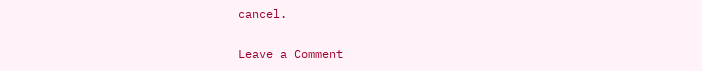cancel.

Leave a Comment